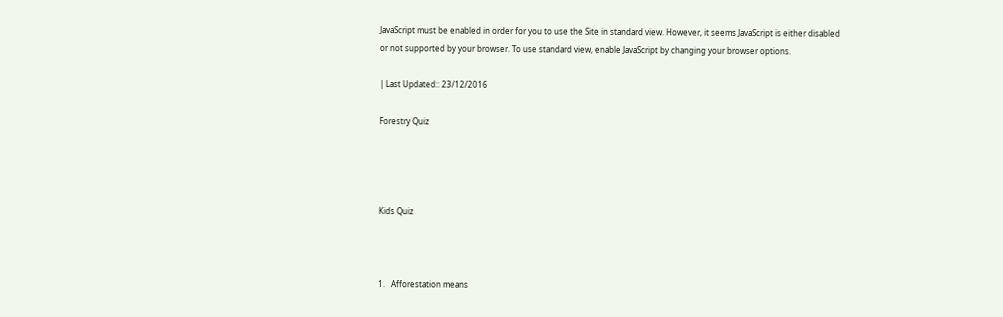JavaScript must be enabled in order for you to use the Site in standard view. However, it seems JavaScript is either disabled or not supported by your browser. To use standard view, enable JavaScript by changing your browser options.

| Last Updated:: 23/12/2016

Forestry Quiz




Kids Quiz



1.   Afforestation means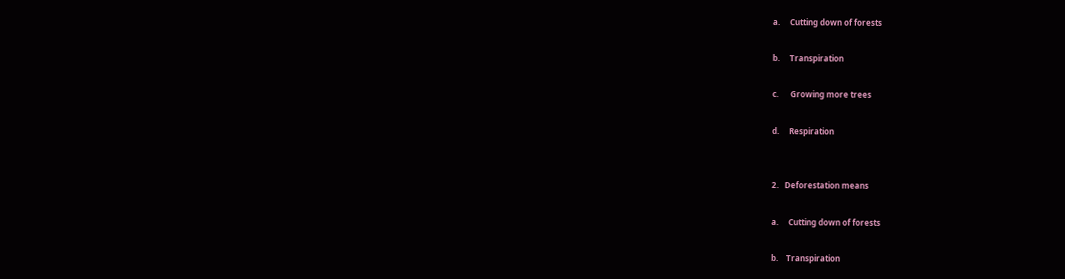a.     Cutting down of forests

b.     Transpiration

c.      Growing more trees

d.     Respiration


2.   Deforestation means

a.     Cutting down of forests

b.    Transpiration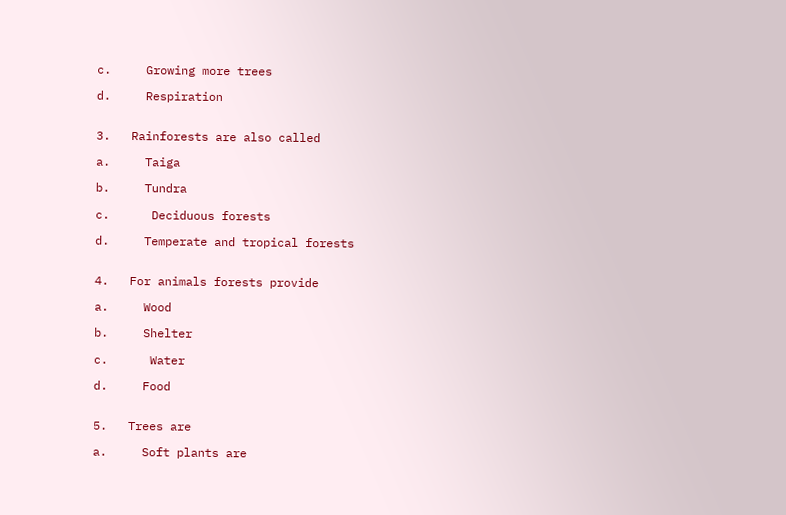c.     Growing more trees

d.     Respiration


3.   Rainforests are also called

a.     Taiga

b.     Tundra

c.      Deciduous forests

d.     Temperate and tropical forests


4.   For animals forests provide

a.     Wood

b.     Shelter

c.      Water

d.     Food


5.   Trees are

a.     Soft plants are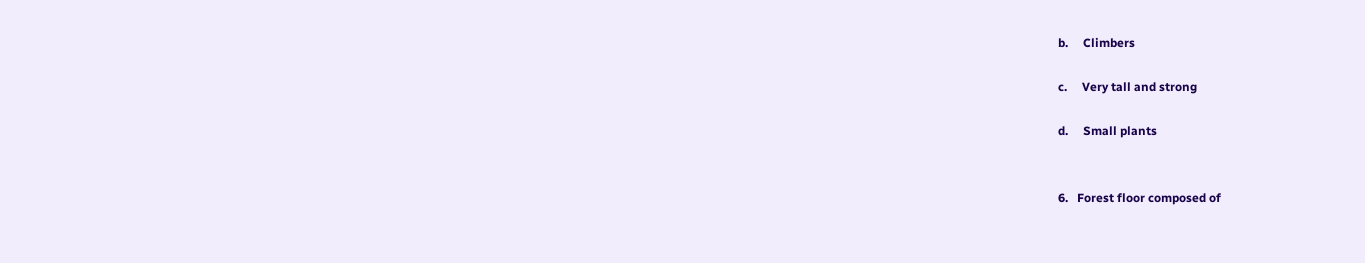b.     Climbers

c.     Very tall and strong

d.     Small plants


6.   Forest floor composed of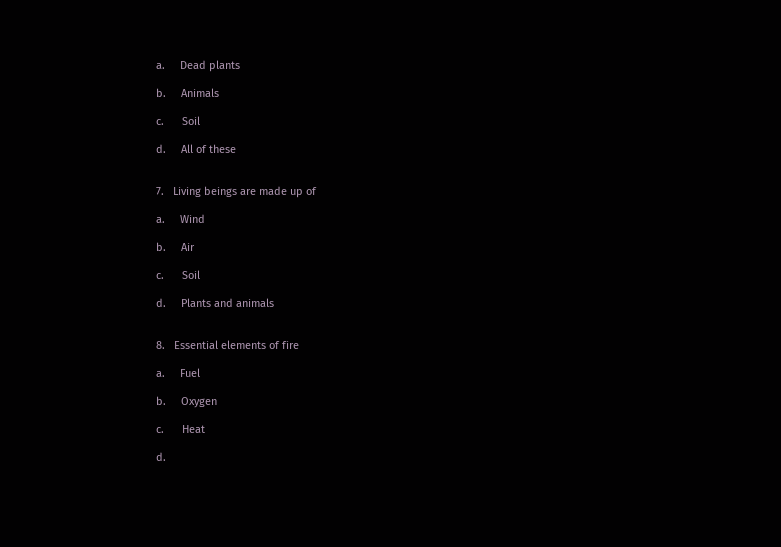a.     Dead plants

b.     Animals

c.      Soil

d.     All of these


7.   Living beings are made up of

a.     Wind

b.     Air

c.      Soil

d.     Plants and animals


8.   Essential elements of fire

a.     Fuel

b.     Oxygen

c.      Heat

d.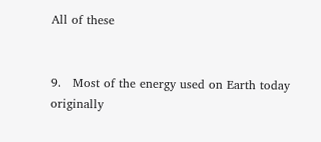All of these


9.   Most of the energy used on Earth today originally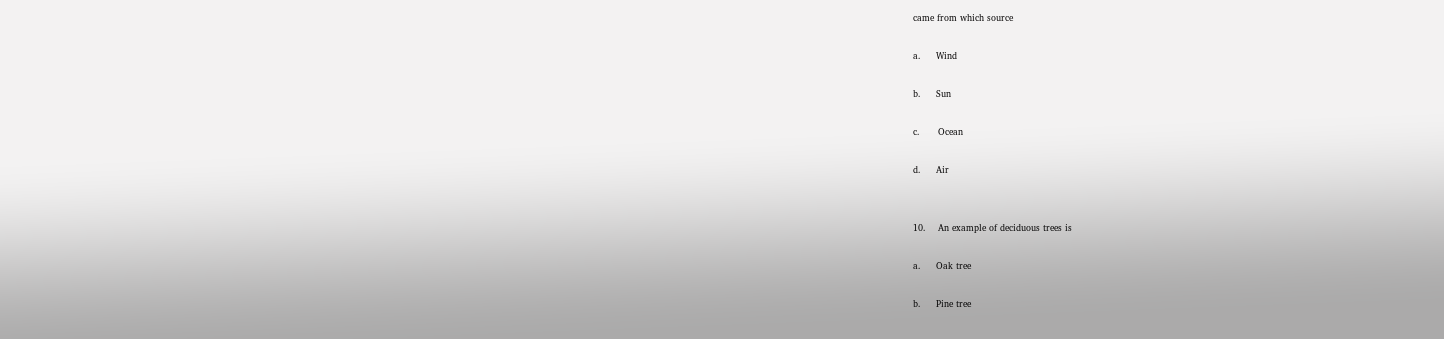came from which source

a.     Wind

b.     Sun

c.      Ocean

d.     Air


10.    An example of deciduous trees is

a.     Oak tree

b.     Pine tree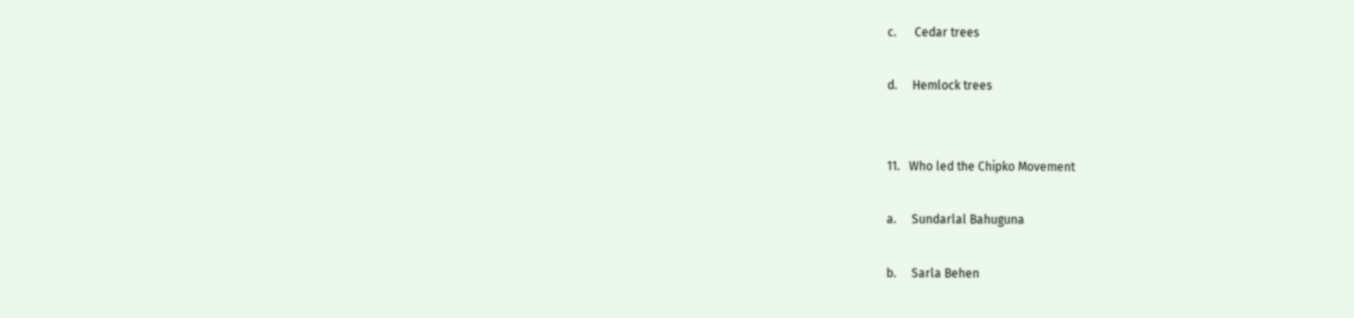c.      Cedar trees

d.     Hemlock trees


11.   Who led the Chipko Movement

a.     Sundarlal Bahuguna

b.     Sarla Behen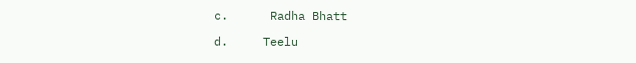c.      Radha Bhatt

d.     Teelu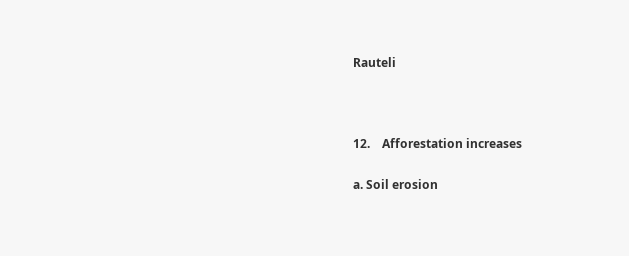Rauteli



12.    Afforestation increases

a. Soil erosion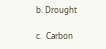b. Drought

c.  Carbon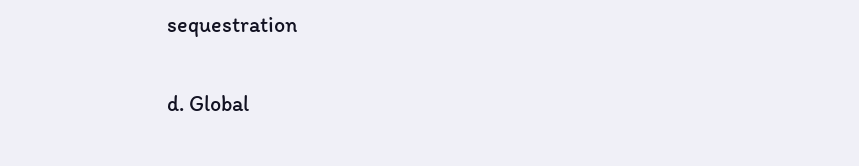sequestration

d. Global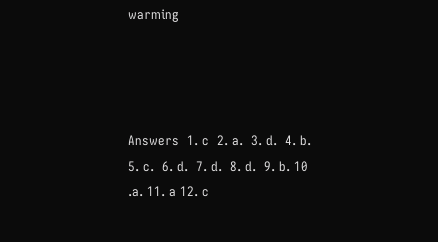warming




Answers  1. c  2. a.  3. d.  4. b.  5. c.  6. d.  7. d.  8. d.  9. b. 10 .a. 11. a 12. c